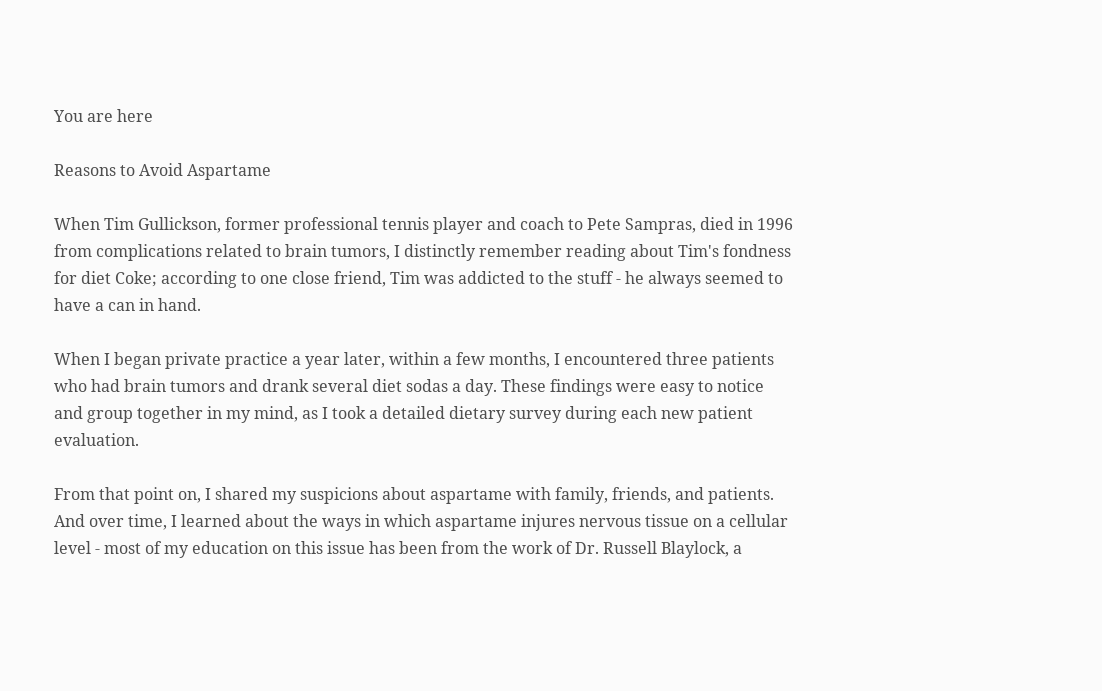You are here

Reasons to Avoid Aspartame

When Tim Gullickson, former professional tennis player and coach to Pete Sampras, died in 1996 from complications related to brain tumors, I distinctly remember reading about Tim's fondness for diet Coke; according to one close friend, Tim was addicted to the stuff - he always seemed to have a can in hand.

When I began private practice a year later, within a few months, I encountered three patients who had brain tumors and drank several diet sodas a day. These findings were easy to notice and group together in my mind, as I took a detailed dietary survey during each new patient evaluation.

From that point on, I shared my suspicions about aspartame with family, friends, and patients. And over time, I learned about the ways in which aspartame injures nervous tissue on a cellular level - most of my education on this issue has been from the work of Dr. Russell Blaylock, a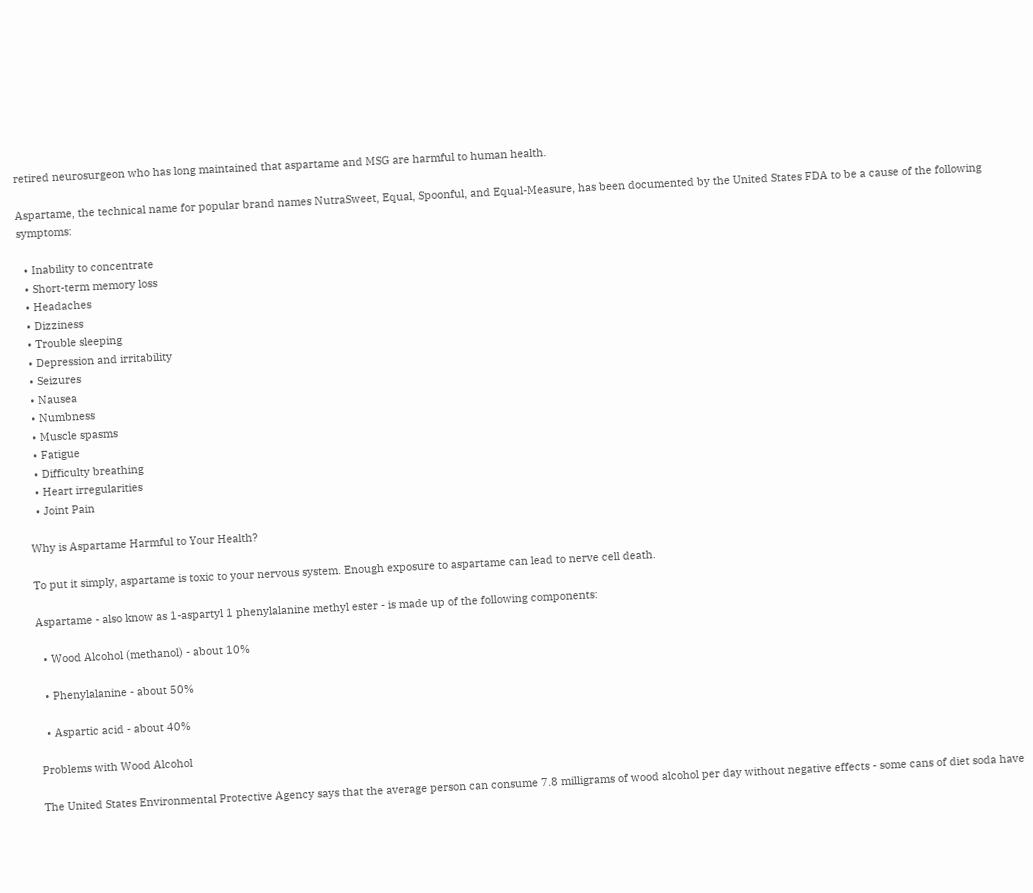retired neurosurgeon who has long maintained that aspartame and MSG are harmful to human health.

Aspartame, the technical name for popular brand names NutraSweet, Equal, Spoonful, and Equal-Measure, has been documented by the United States FDA to be a cause of the following symptoms:

  • Inability to concentrate
  • Short-term memory loss
  • Headaches
  • Dizziness
  • Trouble sleeping
  • Depression and irritability
  • Seizures
  • Nausea
  • Numbness
  • Muscle spasms
  • Fatigue
  • Difficulty breathing
  • Heart irregularities
  • Joint Pain

Why is Aspartame Harmful to Your Health?

To put it simply, aspartame is toxic to your nervous system. Enough exposure to aspartame can lead to nerve cell death.

Aspartame - also know as 1-aspartyl 1 phenylalanine methyl ester - is made up of the following components:

  • Wood Alcohol (methanol) - about 10%

  • Phenylalanine - about 50%

  • Aspartic acid - about 40%

Problems with Wood Alcohol

The United States Environmental Protective Agency says that the average person can consume 7.8 milligrams of wood alcohol per day without negative effects - some cans of diet soda have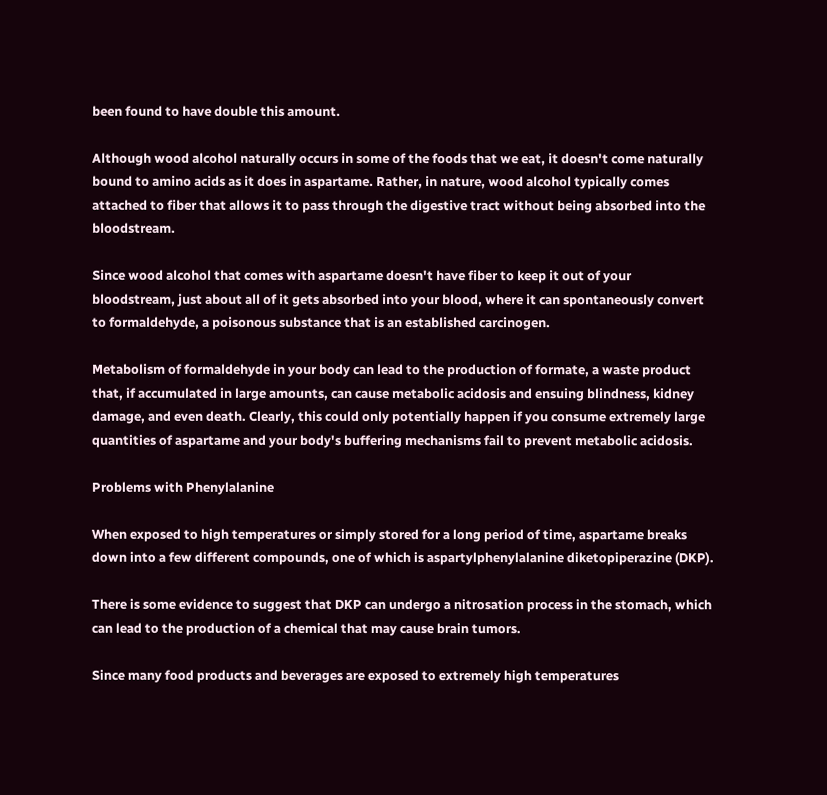been found to have double this amount.

Although wood alcohol naturally occurs in some of the foods that we eat, it doesn't come naturally bound to amino acids as it does in aspartame. Rather, in nature, wood alcohol typically comes attached to fiber that allows it to pass through the digestive tract without being absorbed into the bloodstream.

Since wood alcohol that comes with aspartame doesn't have fiber to keep it out of your bloodstream, just about all of it gets absorbed into your blood, where it can spontaneously convert to formaldehyde, a poisonous substance that is an established carcinogen.

Metabolism of formaldehyde in your body can lead to the production of formate, a waste product that, if accumulated in large amounts, can cause metabolic acidosis and ensuing blindness, kidney damage, and even death. Clearly, this could only potentially happen if you consume extremely large quantities of aspartame and your body's buffering mechanisms fail to prevent metabolic acidosis.

Problems with Phenylalanine

When exposed to high temperatures or simply stored for a long period of time, aspartame breaks down into a few different compounds, one of which is aspartylphenylalanine diketopiperazine (DKP).

There is some evidence to suggest that DKP can undergo a nitrosation process in the stomach, which can lead to the production of a chemical that may cause brain tumors.

Since many food products and beverages are exposed to extremely high temperatures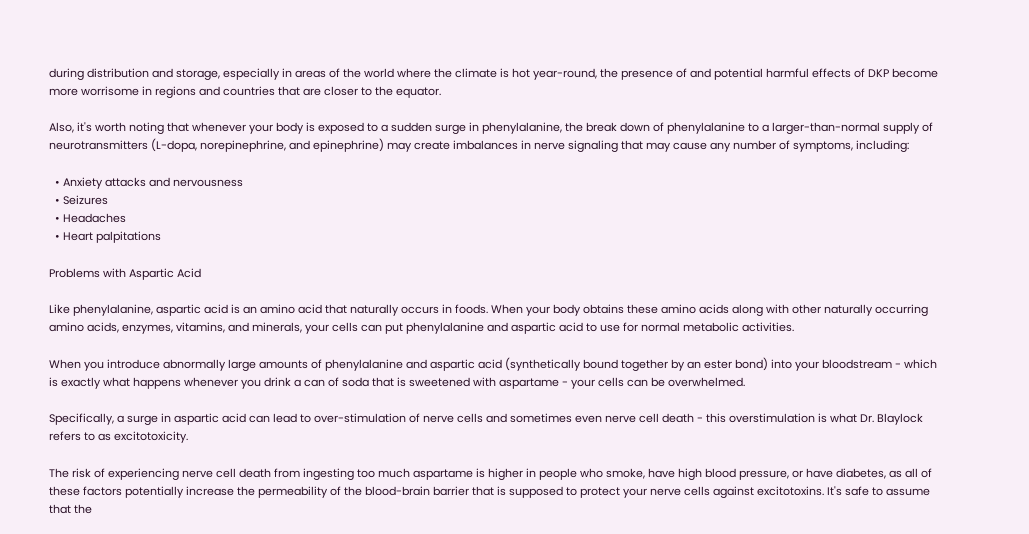during distribution and storage, especially in areas of the world where the climate is hot year-round, the presence of and potential harmful effects of DKP become more worrisome in regions and countries that are closer to the equator.

Also, it's worth noting that whenever your body is exposed to a sudden surge in phenylalanine, the break down of phenylalanine to a larger-than-normal supply of neurotransmitters (L-dopa, norepinephrine, and epinephrine) may create imbalances in nerve signaling that may cause any number of symptoms, including:

  • Anxiety attacks and nervousness
  • Seizures
  • Headaches
  • Heart palpitations

Problems with Aspartic Acid

Like phenylalanine, aspartic acid is an amino acid that naturally occurs in foods. When your body obtains these amino acids along with other naturally occurring amino acids, enzymes, vitamins, and minerals, your cells can put phenylalanine and aspartic acid to use for normal metabolic activities.

When you introduce abnormally large amounts of phenylalanine and aspartic acid (synthetically bound together by an ester bond) into your bloodstream - which is exactly what happens whenever you drink a can of soda that is sweetened with aspartame - your cells can be overwhelmed.

Specifically, a surge in aspartic acid can lead to over-stimulation of nerve cells and sometimes even nerve cell death - this overstimulation is what Dr. Blaylock refers to as excitotoxicity.

The risk of experiencing nerve cell death from ingesting too much aspartame is higher in people who smoke, have high blood pressure, or have diabetes, as all of these factors potentially increase the permeability of the blood-brain barrier that is supposed to protect your nerve cells against excitotoxins. It's safe to assume that the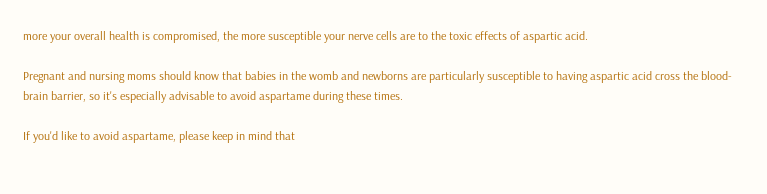more your overall health is compromised, the more susceptible your nerve cells are to the toxic effects of aspartic acid.

Pregnant and nursing moms should know that babies in the womb and newborns are particularly susceptible to having aspartic acid cross the blood-brain barrier, so it's especially advisable to avoid aspartame during these times.

If you'd like to avoid aspartame, please keep in mind that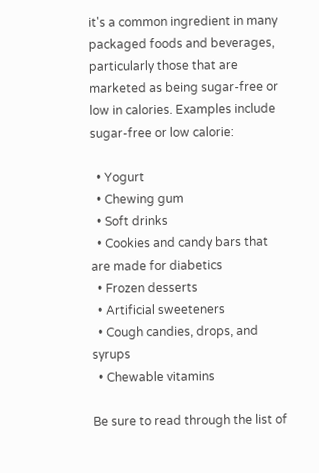it's a common ingredient in many packaged foods and beverages, particularly those that are marketed as being sugar-free or low in calories. Examples include sugar-free or low calorie:

  • Yogurt
  • Chewing gum
  • Soft drinks
  • Cookies and candy bars that are made for diabetics
  • Frozen desserts
  • Artificial sweeteners
  • Cough candies, drops, and syrups
  • Chewable vitamins

Be sure to read through the list of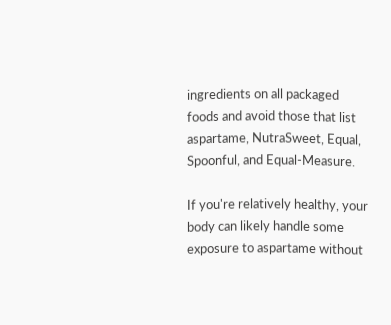ingredients on all packaged foods and avoid those that list aspartame, NutraSweet, Equal, Spoonful, and Equal-Measure.

If you're relatively healthy, your body can likely handle some exposure to aspartame without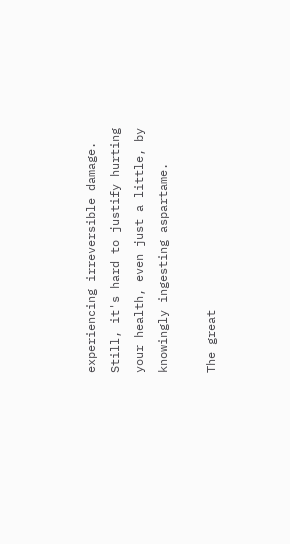experiencing irreversible damage. Still, it's hard to justify hurting your health, even just a little, by knowingly ingesting aspartame.

The great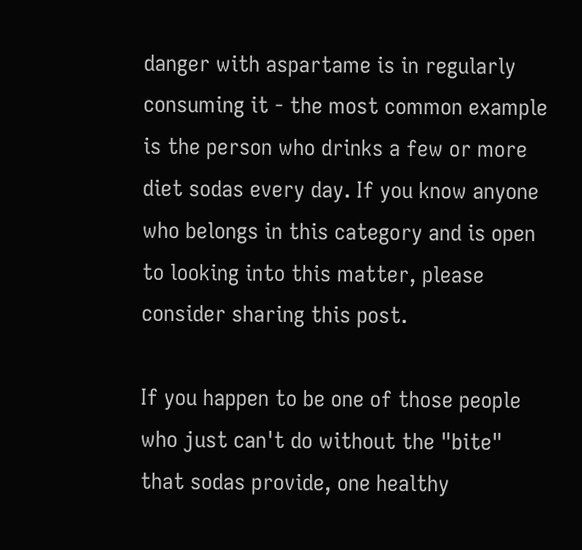danger with aspartame is in regularly consuming it - the most common example is the person who drinks a few or more diet sodas every day. If you know anyone who belongs in this category and is open to looking into this matter, please consider sharing this post.

If you happen to be one of those people who just can't do without the "bite" that sodas provide, one healthy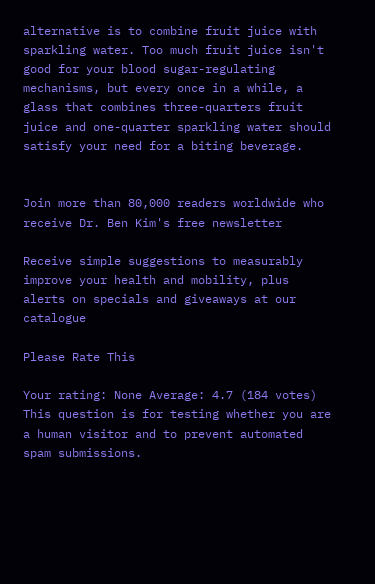alternative is to combine fruit juice with sparkling water. Too much fruit juice isn't good for your blood sugar-regulating mechanisms, but every once in a while, a glass that combines three-quarters fruit juice and one-quarter sparkling water should satisfy your need for a biting beverage.


Join more than 80,000 readers worldwide who receive Dr. Ben Kim's free newsletter

Receive simple suggestions to measurably improve your health and mobility, plus alerts on specials and giveaways at our catalogue

Please Rate This

Your rating: None Average: 4.7 (184 votes)
This question is for testing whether you are a human visitor and to prevent automated spam submissions.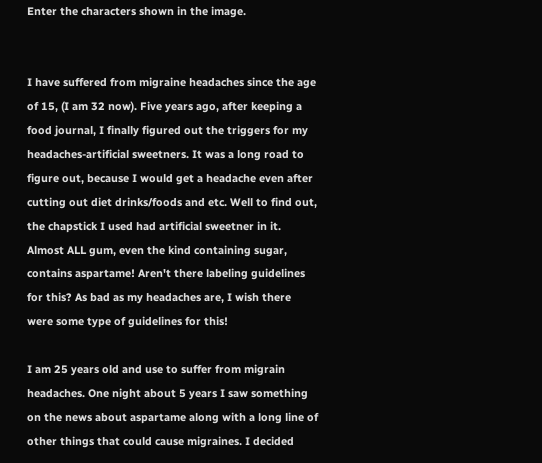Enter the characters shown in the image.


I have suffered from migraine headaches since the age of 15, (I am 32 now). Five years ago, after keeping a food journal, I finally figured out the triggers for my headaches-artificial sweetners. It was a long road to figure out, because I would get a headache even after cutting out diet drinks/foods and etc. Well to find out, the chapstick I used had artificial sweetner in it. Almost ALL gum, even the kind containing sugar, contains aspartame! Aren't there labeling guidelines for this? As bad as my headaches are, I wish there were some type of guidelines for this!

I am 25 years old and use to suffer from migrain headaches. One night about 5 years I saw something on the news about aspartame along with a long line of other things that could cause migraines. I decided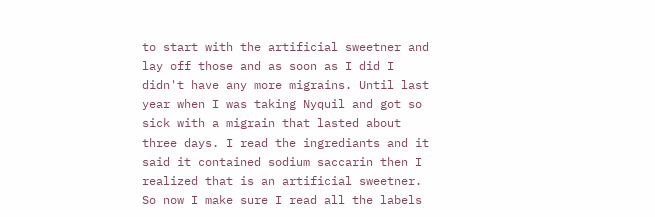to start with the artificial sweetner and lay off those and as soon as I did I didn't have any more migrains. Until last year when I was taking Nyquil and got so sick with a migrain that lasted about three days. I read the ingrediants and it said it contained sodium saccarin then I realized that is an artificial sweetner. So now I make sure I read all the labels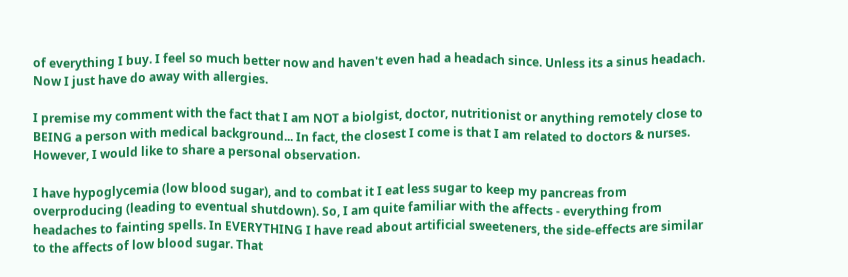of everything I buy. I feel so much better now and haven't even had a headach since. Unless its a sinus headach. Now I just have do away with allergies.

I premise my comment with the fact that I am NOT a biolgist, doctor, nutritionist or anything remotely close to BEING a person with medical background... In fact, the closest I come is that I am related to doctors & nurses. However, I would like to share a personal observation.

I have hypoglycemia (low blood sugar), and to combat it I eat less sugar to keep my pancreas from overproducing (leading to eventual shutdown). So, I am quite familiar with the affects - everything from headaches to fainting spells. In EVERYTHING I have read about artificial sweeteners, the side-effects are similar to the affects of low blood sugar. That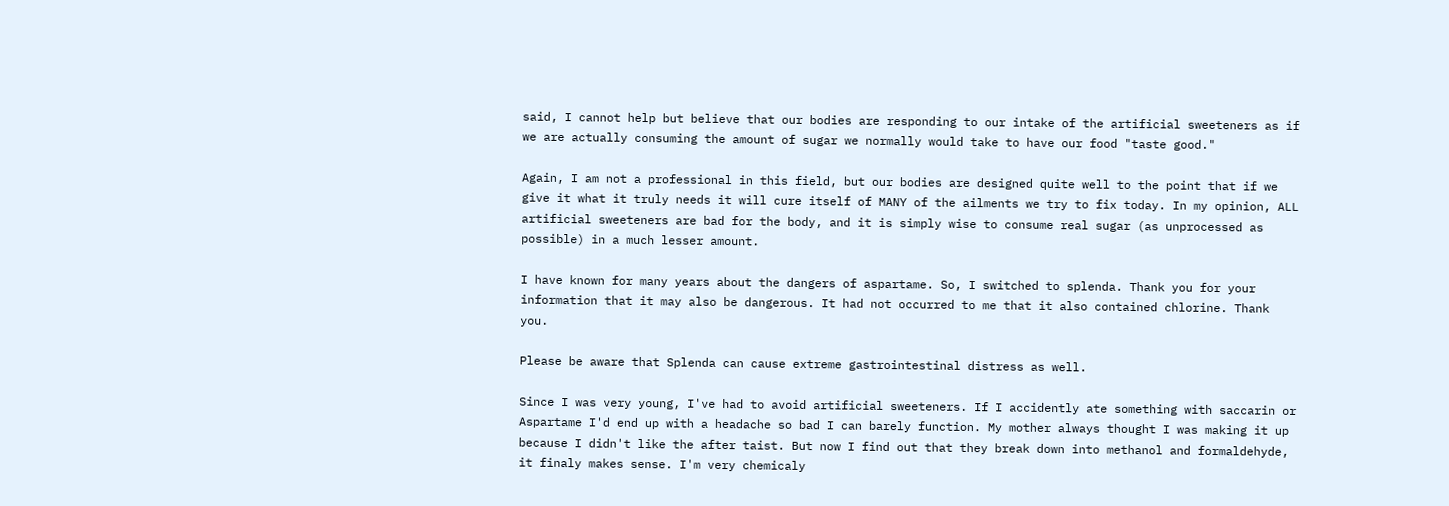said, I cannot help but believe that our bodies are responding to our intake of the artificial sweeteners as if we are actually consuming the amount of sugar we normally would take to have our food "taste good."

Again, I am not a professional in this field, but our bodies are designed quite well to the point that if we give it what it truly needs it will cure itself of MANY of the ailments we try to fix today. In my opinion, ALL artificial sweeteners are bad for the body, and it is simply wise to consume real sugar (as unprocessed as possible) in a much lesser amount.

I have known for many years about the dangers of aspartame. So, I switched to splenda. Thank you for your information that it may also be dangerous. It had not occurred to me that it also contained chlorine. Thank you.

Please be aware that Splenda can cause extreme gastrointestinal distress as well.

Since I was very young, I've had to avoid artificial sweeteners. If I accidently ate something with saccarin or Aspartame I'd end up with a headache so bad I can barely function. My mother always thought I was making it up because I didn't like the after taist. But now I find out that they break down into methanol and formaldehyde, it finaly makes sense. I'm very chemicaly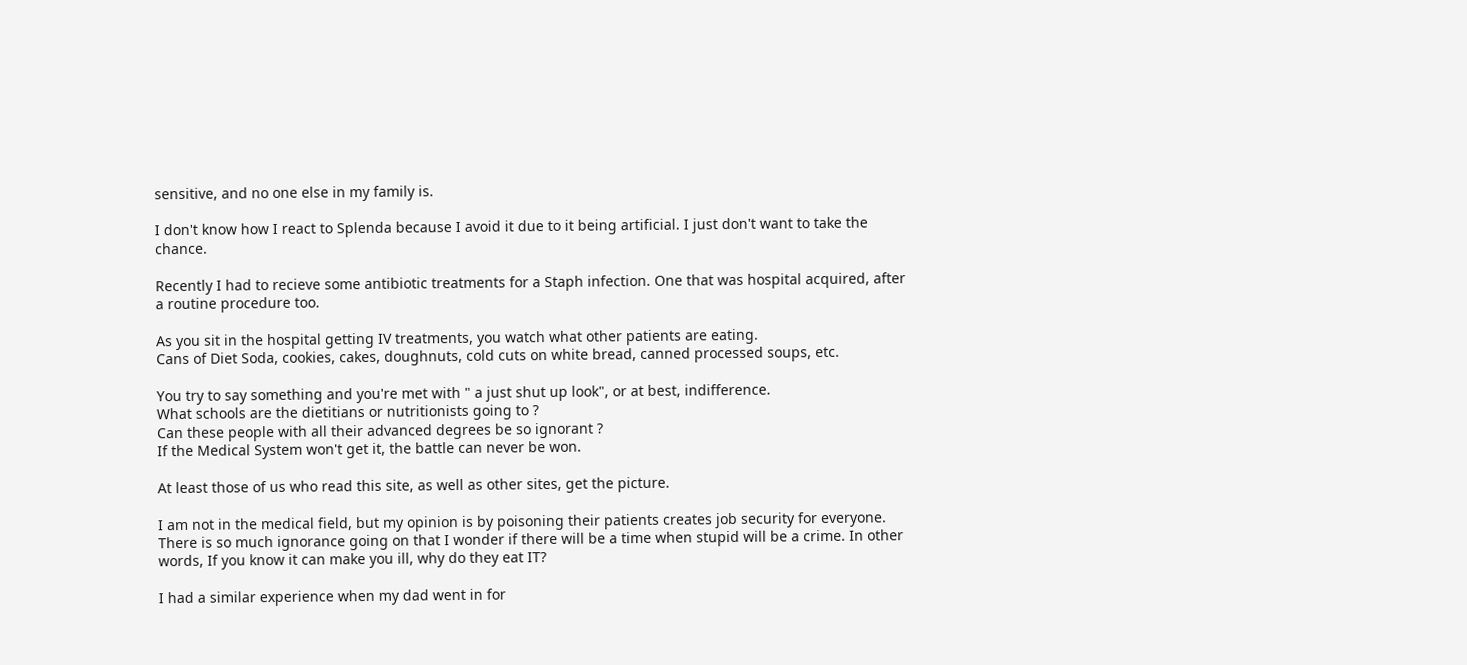sensitive, and no one else in my family is.

I don't know how I react to Splenda because I avoid it due to it being artificial. I just don't want to take the chance.

Recently I had to recieve some antibiotic treatments for a Staph infection. One that was hospital acquired, after a routine procedure too.

As you sit in the hospital getting IV treatments, you watch what other patients are eating.
Cans of Diet Soda, cookies, cakes, doughnuts, cold cuts on white bread, canned processed soups, etc.

You try to say something and you're met with " a just shut up look", or at best, indifference.
What schools are the dietitians or nutritionists going to ?
Can these people with all their advanced degrees be so ignorant ?
If the Medical System won't get it, the battle can never be won.

At least those of us who read this site, as well as other sites, get the picture.

I am not in the medical field, but my opinion is by poisoning their patients creates job security for everyone. There is so much ignorance going on that I wonder if there will be a time when stupid will be a crime. In other words, If you know it can make you ill, why do they eat IT?

I had a similar experience when my dad went in for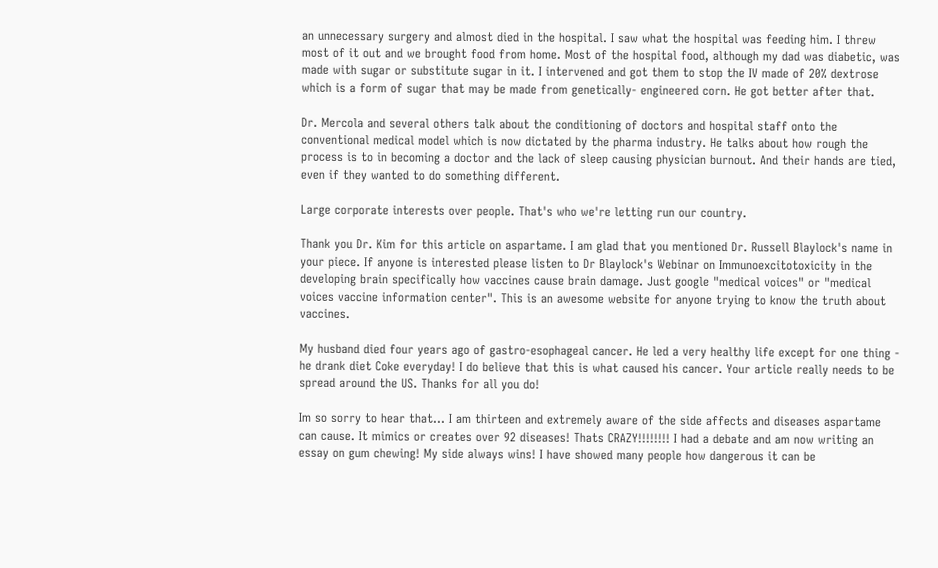an unnecessary surgery and almost died in the hospital. I saw what the hospital was feeding him. I threw most of it out and we brought food from home. Most of the hospital food, although my dad was diabetic, was made with sugar or substitute sugar in it. I intervened and got them to stop the IV made of 20% dextrose which is a form of sugar that may be made from genetically- engineered corn. He got better after that.

Dr. Mercola and several others talk about the conditioning of doctors and hospital staff onto the conventional medical model which is now dictated by the pharma industry. He talks about how rough the process is to in becoming a doctor and the lack of sleep causing physician burnout. And their hands are tied, even if they wanted to do something different.

Large corporate interests over people. That's who we're letting run our country.

Thank you Dr. Kim for this article on aspartame. I am glad that you mentioned Dr. Russell Blaylock's name in your piece. If anyone is interested please listen to Dr Blaylock's Webinar on Immunoexcitotoxicity in the developing brain specifically how vaccines cause brain damage. Just google "medical voices" or "medical voices vaccine information center". This is an awesome website for anyone trying to know the truth about vaccines.

My husband died four years ago of gastro-esophageal cancer. He led a very healthy life except for one thing - he drank diet Coke everyday! I do believe that this is what caused his cancer. Your article really needs to be spread around the US. Thanks for all you do!

Im so sorry to hear that... I am thirteen and extremely aware of the side affects and diseases aspartame can cause. It mimics or creates over 92 diseases! Thats CRAZY!!!!!!!! I had a debate and am now writing an essay on gum chewing! My side always wins! I have showed many people how dangerous it can be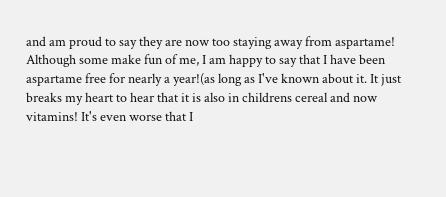and am proud to say they are now too staying away from aspartame! Although some make fun of me, I am happy to say that I have been aspartame free for nearly a year!(as long as I've known about it. It just breaks my heart to hear that it is also in childrens cereal and now vitamins! It's even worse that I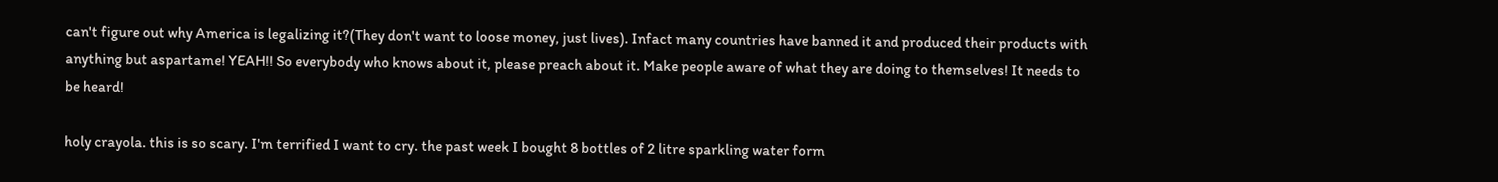can't figure out why America is legalizing it?(They don't want to loose money, just lives). Infact many countries have banned it and produced their products with anything but aspartame! YEAH!! So everybody who knows about it, please preach about it. Make people aware of what they are doing to themselves! It needs to be heard!

holy crayola. this is so scary. I'm terrified I want to cry. the past week I bought 8 bottles of 2 litre sparkling water form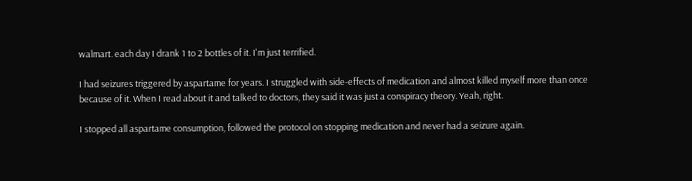walmart. each day I drank 1 to 2 bottles of it. I'm just terrified.

I had seizures triggered by aspartame for years. I struggled with side-effects of medication and almost killed myself more than once because of it. When I read about it and talked to doctors, they said it was just a conspiracy theory. Yeah, right.

I stopped all aspartame consumption, followed the protocol on stopping medication and never had a seizure again.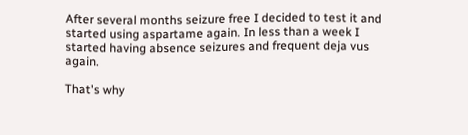After several months seizure free I decided to test it and started using aspartame again. In less than a week I started having absence seizures and frequent deja vus again.

That's why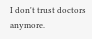I don't trust doctors anymore.